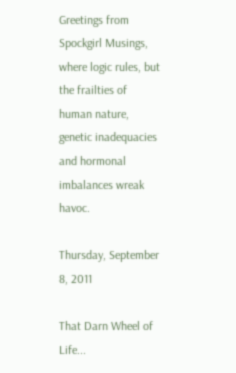Greetings from Spockgirl Musings, where logic rules, but the frailties of
human nature, genetic inadequacies and hormonal imbalances wreak havoc.

Thursday, September 8, 2011

That Darn Wheel of Life...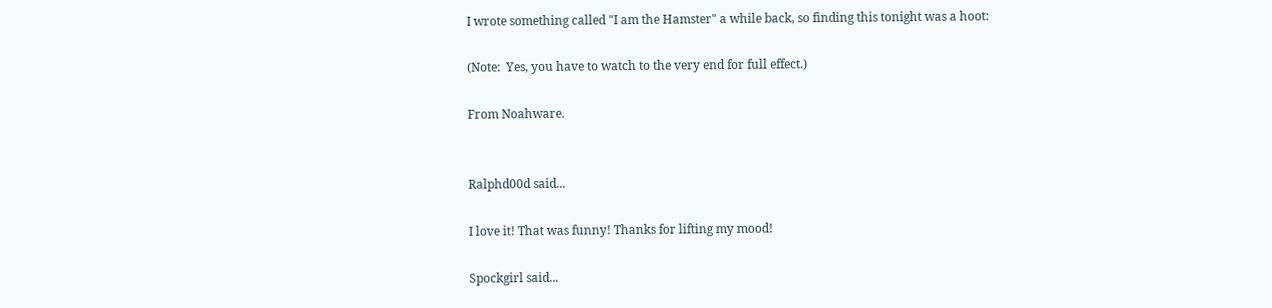I wrote something called "I am the Hamster" a while back, so finding this tonight was a hoot:

(Note:  Yes, you have to watch to the very end for full effect.)

From Noahware.


Ralphd00d said...

I love it! That was funny! Thanks for lifting my mood!

Spockgirl said...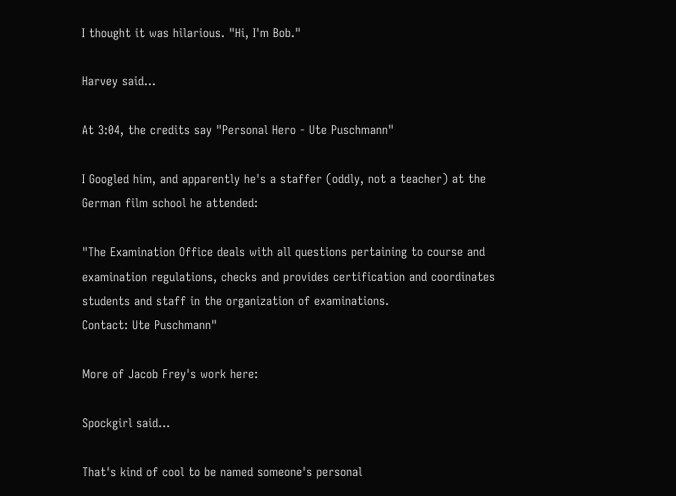I thought it was hilarious. "Hi, I'm Bob."

Harvey said...

At 3:04, the credits say "Personal Hero - Ute Puschmann"

I Googled him, and apparently he's a staffer (oddly, not a teacher) at the German film school he attended:

"The Examination Office deals with all questions pertaining to course and examination regulations, checks and provides certification and coordinates students and staff in the organization of examinations.
Contact: Ute Puschmann"

More of Jacob Frey's work here:

Spockgirl said...

That's kind of cool to be named someone's personal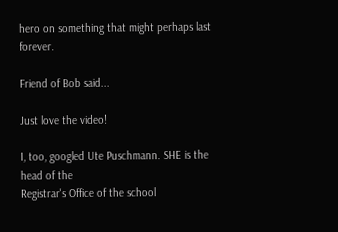hero on something that might perhaps last forever.

Friend of Bob said...

Just love the video!

I, too, googled Ute Puschmann. SHE is the head of the
Registrar's Office of the school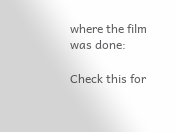where the film was done:

Check this for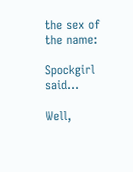the sex of the name:

Spockgirl said...

Well,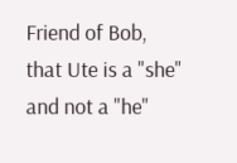Friend of Bob, that Ute is a "she" and not a "he"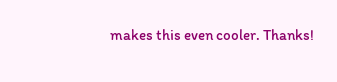makes this even cooler. Thanks!